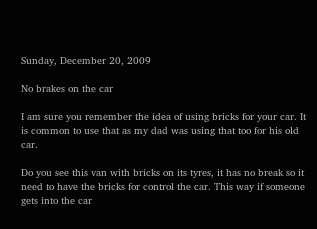Sunday, December 20, 2009

No brakes on the car

I am sure you remember the idea of using bricks for your car. It is common to use that as my dad was using that too for his old car.

Do you see this van with bricks on its tyres, it has no break so it need to have the bricks for control the car. This way if someone gets into the car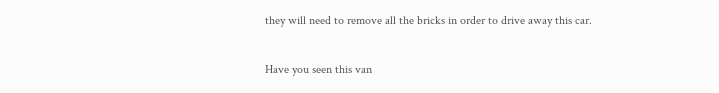they will need to remove all the bricks in order to drive away this car.

Have you seen this van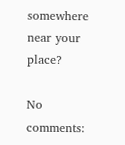somewhere near your place?

No comments: